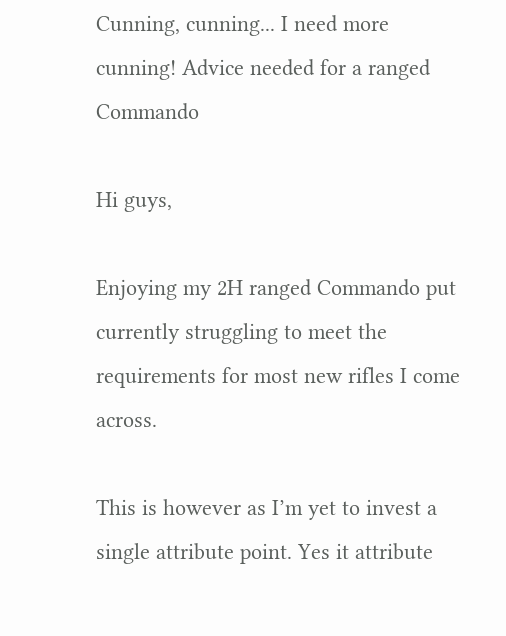Cunning, cunning... I need more cunning! Advice needed for a ranged Commando

Hi guys,

Enjoying my 2H ranged Commando put currently struggling to meet the requirements for most new rifles I come across.

This is however as I’m yet to invest a single attribute point. Yes it attribute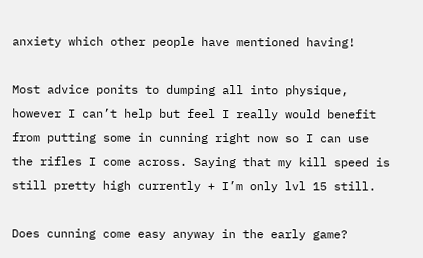anxiety which other people have mentioned having!

Most advice ponits to dumping all into physique, however I can’t help but feel I really would benefit from putting some in cunning right now so I can use the rifles I come across. Saying that my kill speed is still pretty high currently + I’m only lvl 15 still.

Does cunning come easy anyway in the early game?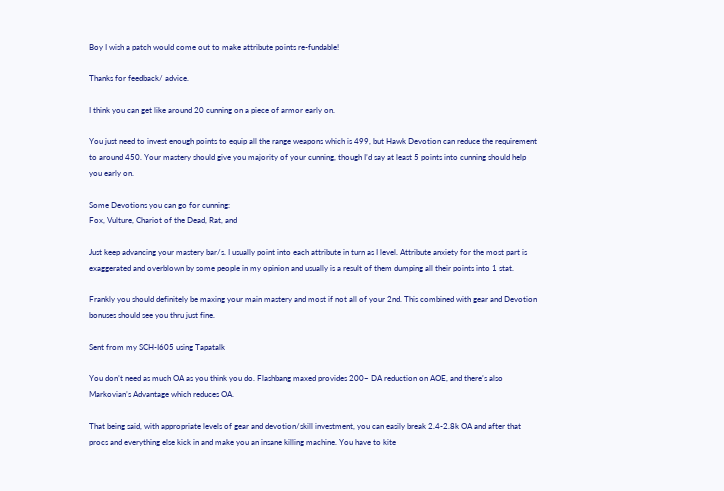Boy I wish a patch would come out to make attribute points re-fundable!

Thanks for feedback/ advice.

I think you can get like around 20 cunning on a piece of armor early on.

You just need to invest enough points to equip all the range weapons which is 499, but Hawk Devotion can reduce the requirement to around 450. Your mastery should give you majority of your cunning, though I’d say at least 5 points into cunning should help you early on.

Some Devotions you can go for cunning:
Fox, Vulture, Chariot of the Dead, Rat, and

Just keep advancing your mastery bar/s. I usually point into each attribute in turn as I level. Attribute anxiety for the most part is exaggerated and overblown by some people in my opinion and usually is a result of them dumping all their points into 1 stat.

Frankly you should definitely be maxing your main mastery and most if not all of your 2nd. This combined with gear and Devotion bonuses should see you thru just fine.

Sent from my SCH-I605 using Tapatalk

You don’t need as much OA as you think you do. Flashbang maxed provides 200~ DA reduction on AOE, and there’s also Markovian’s Advantage which reduces OA.

That being said, with appropriate levels of gear and devotion/skill investment, you can easily break 2.4-2.8k OA and after that procs and everything else kick in and make you an insane killing machine. You have to kite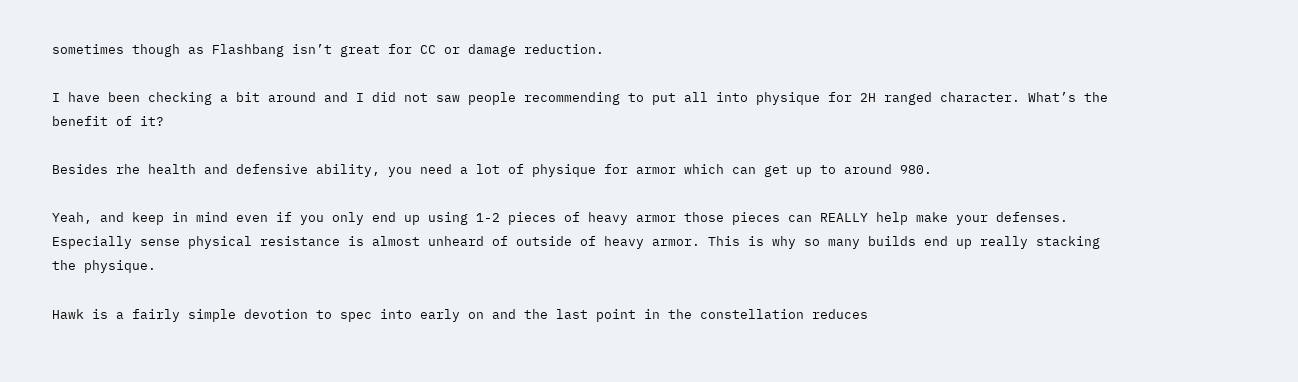sometimes though as Flashbang isn’t great for CC or damage reduction.

I have been checking a bit around and I did not saw people recommending to put all into physique for 2H ranged character. What’s the benefit of it?

Besides rhe health and defensive ability, you need a lot of physique for armor which can get up to around 980.

Yeah, and keep in mind even if you only end up using 1-2 pieces of heavy armor those pieces can REALLY help make your defenses. Especially sense physical resistance is almost unheard of outside of heavy armor. This is why so many builds end up really stacking the physique.

Hawk is a fairly simple devotion to spec into early on and the last point in the constellation reduces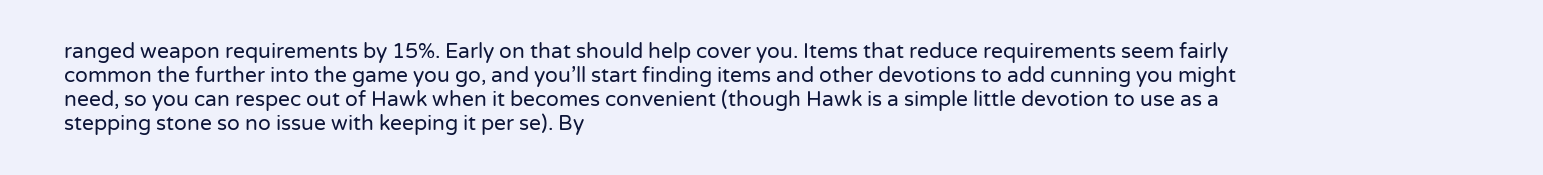ranged weapon requirements by 15%. Early on that should help cover you. Items that reduce requirements seem fairly common the further into the game you go, and you’ll start finding items and other devotions to add cunning you might need, so you can respec out of Hawk when it becomes convenient (though Hawk is a simple little devotion to use as a stepping stone so no issue with keeping it per se). By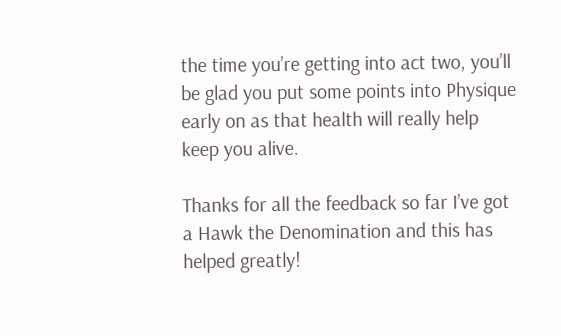the time you’re getting into act two, you’ll be glad you put some points into Physique early on as that health will really help keep you alive.

Thanks for all the feedback so far I’ve got a Hawk the Denomination and this has helped greatly!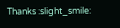Thanks :slight_smile: